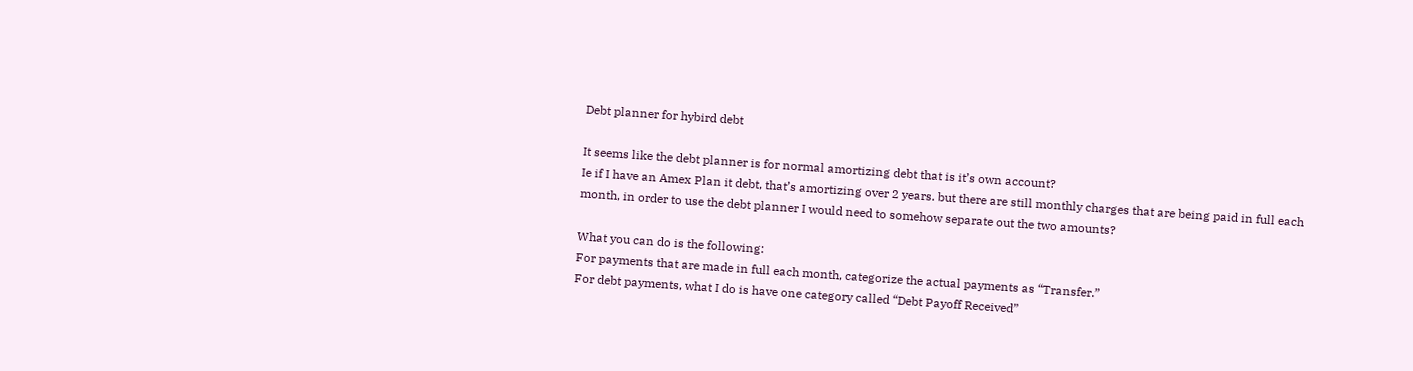Debt planner for hybird debt

It seems like the debt planner is for normal amortizing debt that is it’s own account?
Ie if I have an Amex Plan it debt, that’s amortizing over 2 years. but there are still monthly charges that are being paid in full each month, in order to use the debt planner I would need to somehow separate out the two amounts?

What you can do is the following:
For payments that are made in full each month, categorize the actual payments as “Transfer.”
For debt payments, what I do is have one category called “Debt Payoff Received”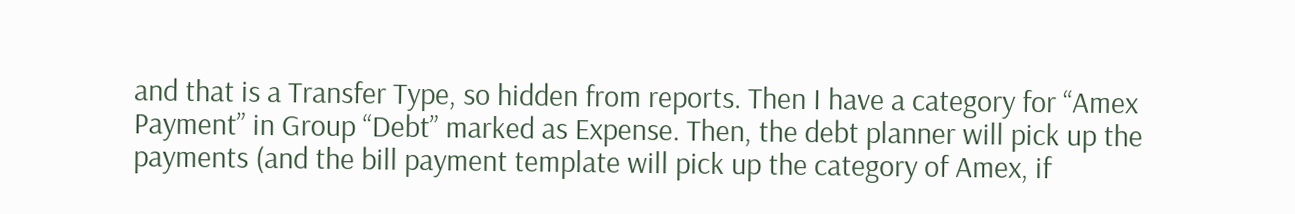and that is a Transfer Type, so hidden from reports. Then I have a category for “Amex Payment” in Group “Debt” marked as Expense. Then, the debt planner will pick up the payments (and the bill payment template will pick up the category of Amex, if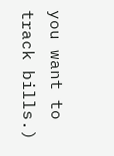you want to track bills.)